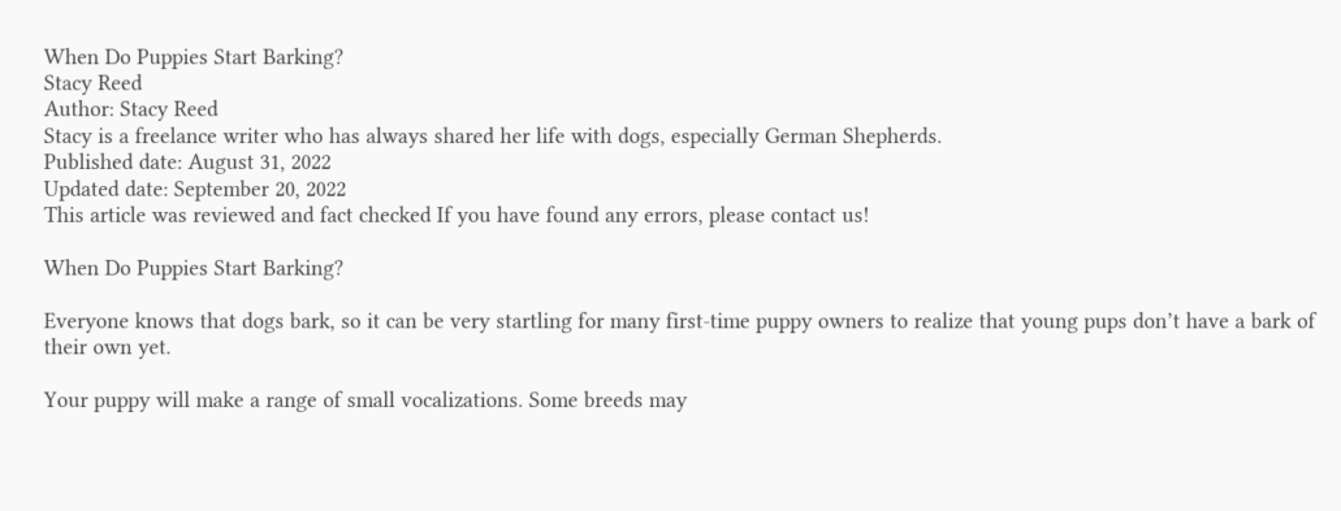When Do Puppies Start Barking?
Stacy Reed
Author: Stacy Reed
Stacy is a freelance writer who has always shared her life with dogs, especially German Shepherds.
Published date: August 31, 2022
Updated date: September 20, 2022
This article was reviewed and fact checked If you have found any errors, please contact us!

When Do Puppies Start Barking?

Everyone knows that dogs bark, so it can be very startling for many first-time puppy owners to realize that young pups don’t have a bark of their own yet.

Your puppy will make a range of small vocalizations. Some breeds may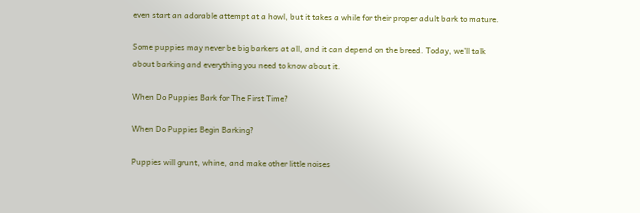even start an adorable attempt at a howl, but it takes a while for their proper adult bark to mature.

Some puppies may never be big barkers at all, and it can depend on the breed. Today, we’ll talk about barking and everything you need to know about it.

When Do Puppies Bark for The First Time?

When Do Puppies Begin Barking?

Puppies will grunt, whine, and make other little noises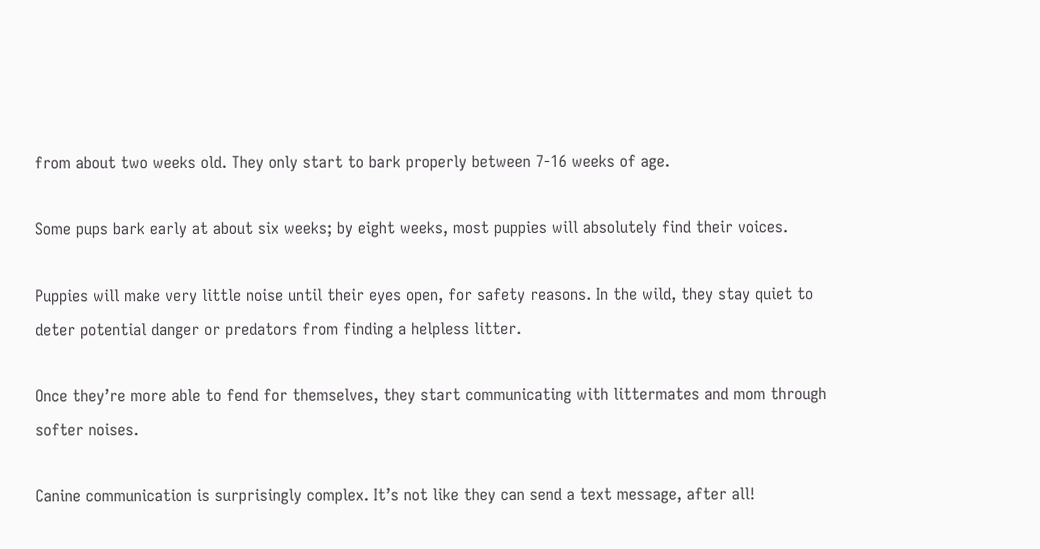from about two weeks old. They only start to bark properly between 7-16 weeks of age.

Some pups bark early at about six weeks; by eight weeks, most puppies will absolutely find their voices.

Puppies will make very little noise until their eyes open, for safety reasons. In the wild, they stay quiet to deter potential danger or predators from finding a helpless litter.

Once they’re more able to fend for themselves, they start communicating with littermates and mom through softer noises.

Canine communication is surprisingly complex. It’s not like they can send a text message, after all!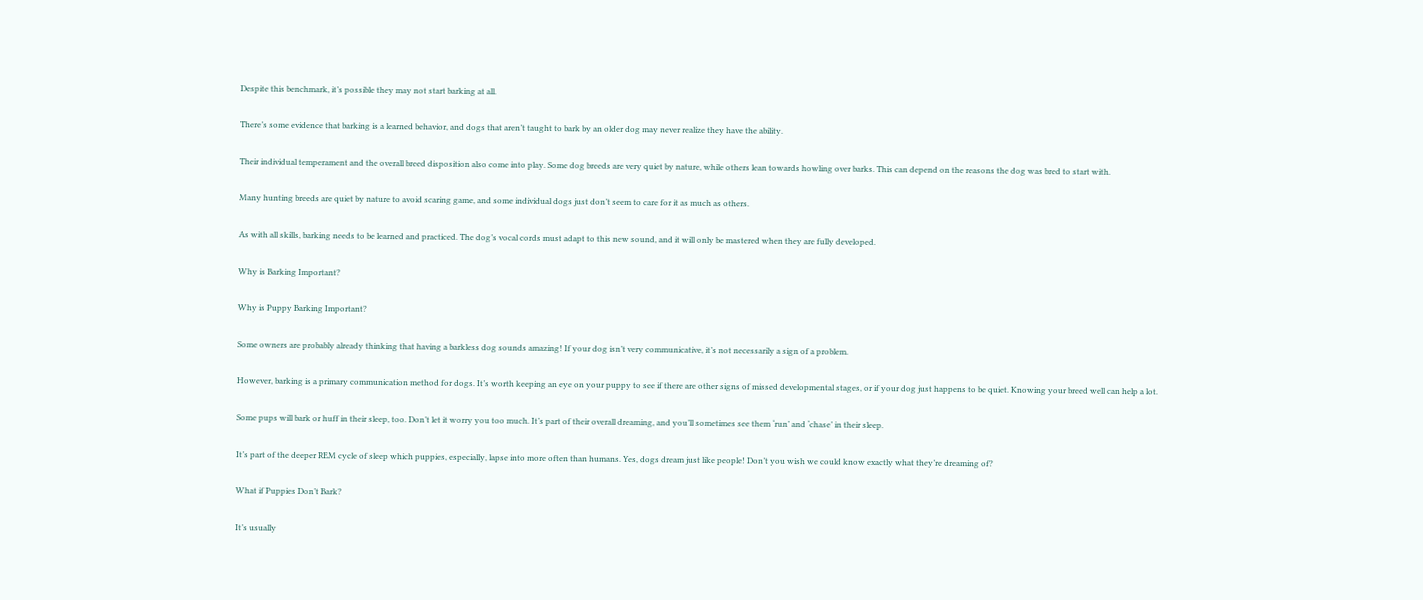Despite this benchmark, it’s possible they may not start barking at all.

There’s some evidence that barking is a learned behavior, and dogs that aren’t taught to bark by an older dog may never realize they have the ability.

Their individual temperament and the overall breed disposition also come into play. Some dog breeds are very quiet by nature, while others lean towards howling over barks. This can depend on the reasons the dog was bred to start with.

Many hunting breeds are quiet by nature to avoid scaring game, and some individual dogs just don’t seem to care for it as much as others.

As with all skills, barking needs to be learned and practiced. The dog’s vocal cords must adapt to this new sound, and it will only be mastered when they are fully developed.

Why is Barking Important?

Why is Puppy Barking Important?

Some owners are probably already thinking that having a barkless dog sounds amazing! If your dog isn’t very communicative, it’s not necessarily a sign of a problem.

However, barking is a primary communication method for dogs. It’s worth keeping an eye on your puppy to see if there are other signs of missed developmental stages, or if your dog just happens to be quiet. Knowing your breed well can help a lot.

Some pups will bark or huff in their sleep, too. Don’t let it worry you too much. It’s part of their overall dreaming, and you’ll sometimes see them ‘run’ and ‘chase’ in their sleep.

It’s part of the deeper REM cycle of sleep which puppies, especially, lapse into more often than humans. Yes, dogs dream just like people! Don’t you wish we could know exactly what they’re dreaming of?

What if Puppies Don’t Bark?

It’s usually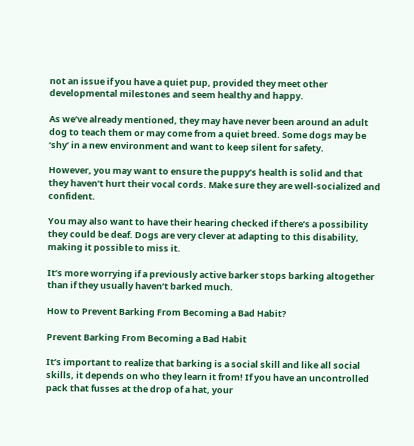not an issue if you have a quiet pup, provided they meet other developmental milestones and seem healthy and happy.

As we’ve already mentioned, they may have never been around an adult dog to teach them or may come from a quiet breed. Some dogs may be ‘shy’ in a new environment and want to keep silent for safety.

However, you may want to ensure the puppy’s health is solid and that they haven’t hurt their vocal cords. Make sure they are well-socialized and confident.

You may also want to have their hearing checked if there’s a possibility they could be deaf. Dogs are very clever at adapting to this disability, making it possible to miss it.

It’s more worrying if a previously active barker stops barking altogether than if they usually haven’t barked much.

How to Prevent Barking From Becoming a Bad Habit?

Prevent Barking From Becoming a Bad Habit

It’s important to realize that barking is a social skill and like all social skills, it depends on who they learn it from! If you have an uncontrolled pack that fusses at the drop of a hat, your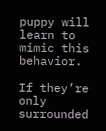puppy will learn to mimic this behavior.

If they’re only surrounded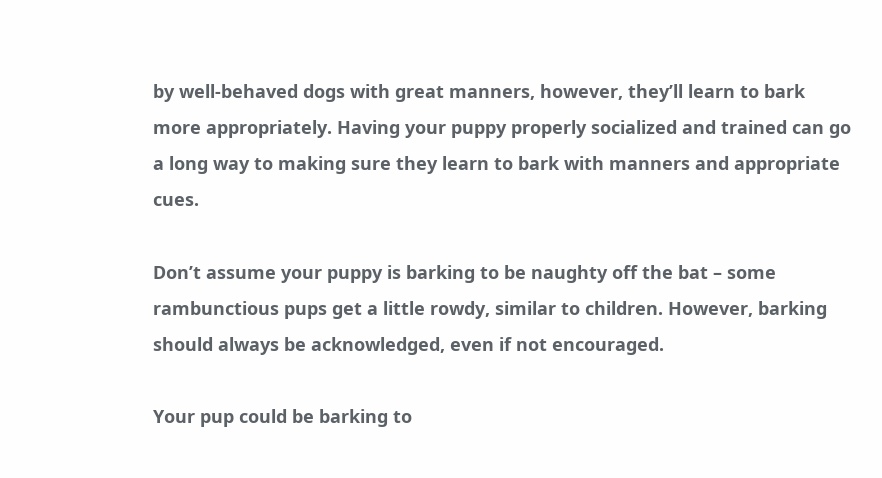by well-behaved dogs with great manners, however, they’ll learn to bark more appropriately. Having your puppy properly socialized and trained can go a long way to making sure they learn to bark with manners and appropriate cues.

Don’t assume your puppy is barking to be naughty off the bat – some rambunctious pups get a little rowdy, similar to children. However, barking should always be acknowledged, even if not encouraged.

Your pup could be barking to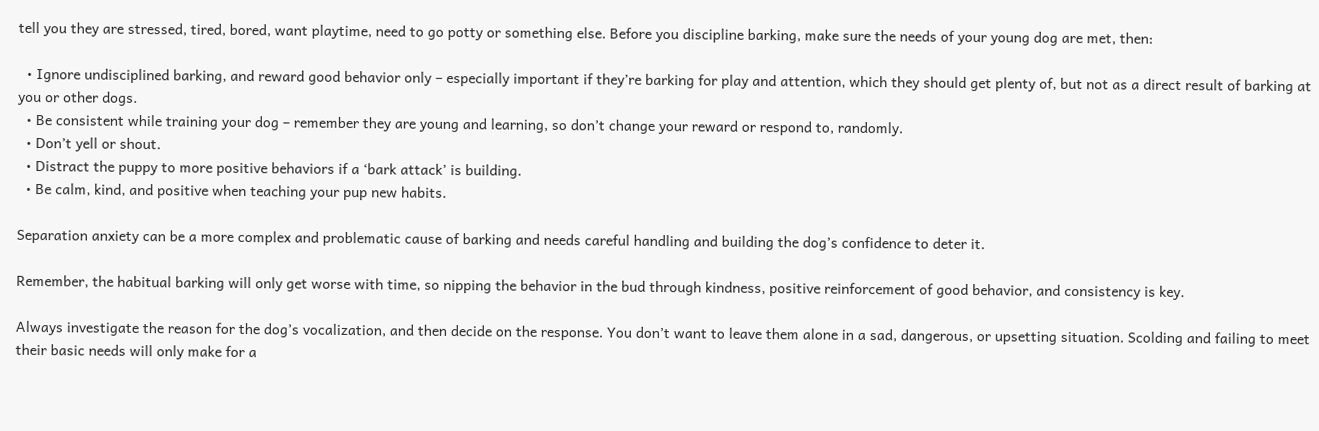tell you they are stressed, tired, bored, want playtime, need to go potty or something else. Before you discipline barking, make sure the needs of your young dog are met, then:

  • Ignore undisciplined barking, and reward good behavior only – especially important if they’re barking for play and attention, which they should get plenty of, but not as a direct result of barking at you or other dogs.
  • Be consistent while training your dog – remember they are young and learning, so don’t change your reward or respond to, randomly.
  • Don’t yell or shout.
  • Distract the puppy to more positive behaviors if a ‘bark attack’ is building.
  • Be calm, kind, and positive when teaching your pup new habits.

Separation anxiety can be a more complex and problematic cause of barking and needs careful handling and building the dog’s confidence to deter it.

Remember, the habitual barking will only get worse with time, so nipping the behavior in the bud through kindness, positive reinforcement of good behavior, and consistency is key.

Always investigate the reason for the dog’s vocalization, and then decide on the response. You don’t want to leave them alone in a sad, dangerous, or upsetting situation. Scolding and failing to meet their basic needs will only make for a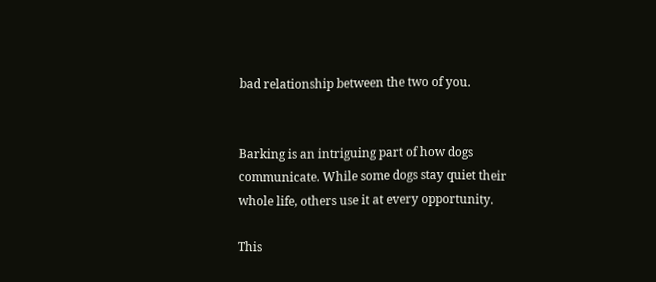bad relationship between the two of you.


Barking is an intriguing part of how dogs communicate. While some dogs stay quiet their whole life, others use it at every opportunity.

This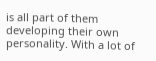is all part of them developing their own personality. With a lot of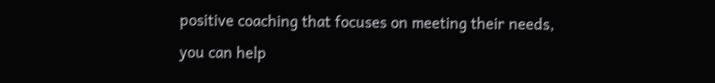positive coaching that focuses on meeting their needs, you can help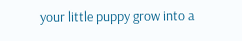your little puppy grow into a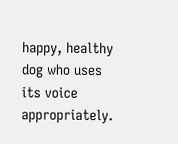happy, healthy dog who uses its voice appropriately.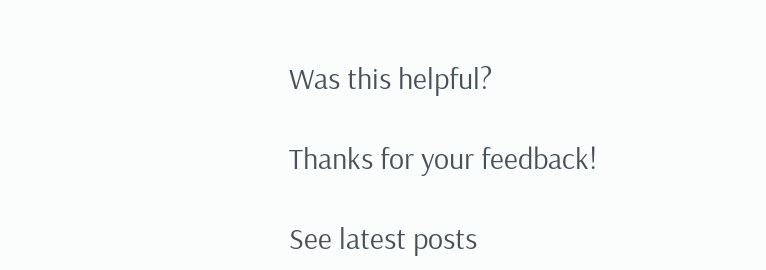Was this helpful?

Thanks for your feedback!

See latest posts